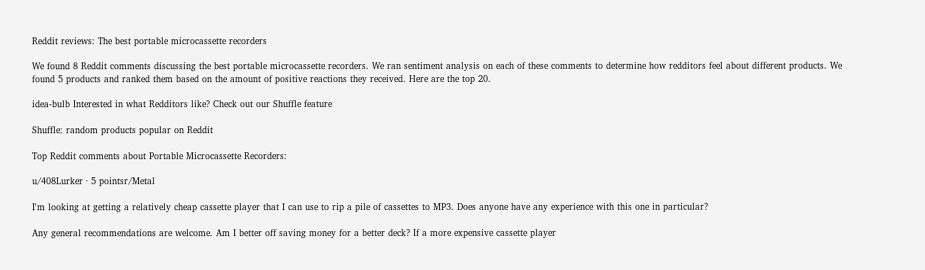Reddit reviews: The best portable microcassette recorders

We found 8 Reddit comments discussing the best portable microcassette recorders. We ran sentiment analysis on each of these comments to determine how redditors feel about different products. We found 5 products and ranked them based on the amount of positive reactions they received. Here are the top 20.

idea-bulb Interested in what Redditors like? Check out our Shuffle feature

Shuffle: random products popular on Reddit

Top Reddit comments about Portable Microcassette Recorders:

u/408Lurker · 5 pointsr/Metal

I'm looking at getting a relatively cheap cassette player that I can use to rip a pile of cassettes to MP3. Does anyone have any experience with this one in particular?

Any general recommendations are welcome. Am I better off saving money for a better deck? If a more expensive cassette player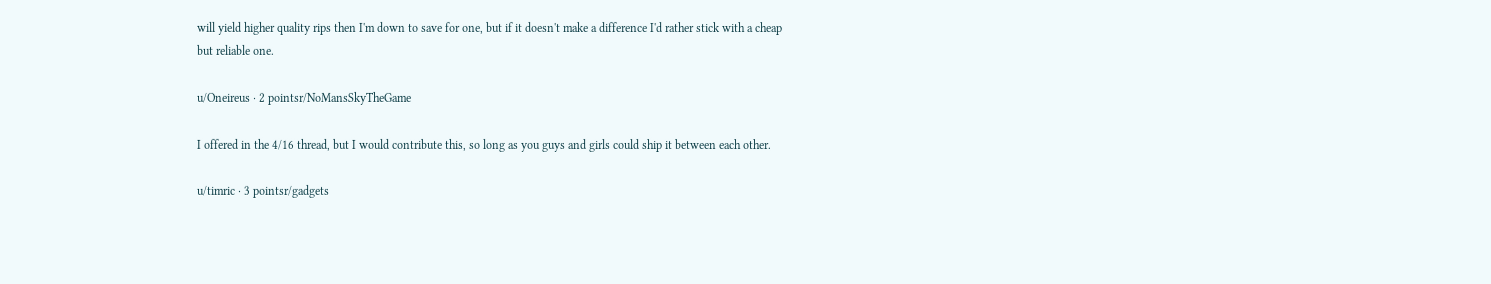will yield higher quality rips then I'm down to save for one, but if it doesn't make a difference I'd rather stick with a cheap but reliable one.

u/Oneireus · 2 pointsr/NoMansSkyTheGame

I offered in the 4/16 thread, but I would contribute this, so long as you guys and girls could ship it between each other.

u/timric · 3 pointsr/gadgets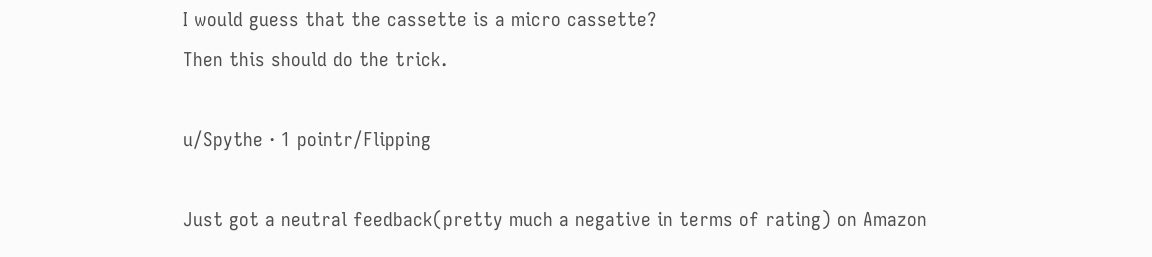I would guess that the cassette is a micro cassette?
Then this should do the trick.

u/Spythe · 1 pointr/Flipping

Just got a neutral feedback(pretty much a negative in terms of rating) on Amazon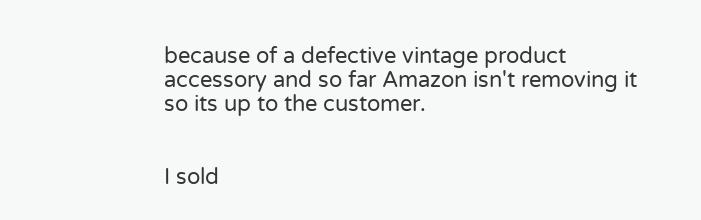because of a defective vintage product accessory and so far Amazon isn't removing it so its up to the customer.


I sold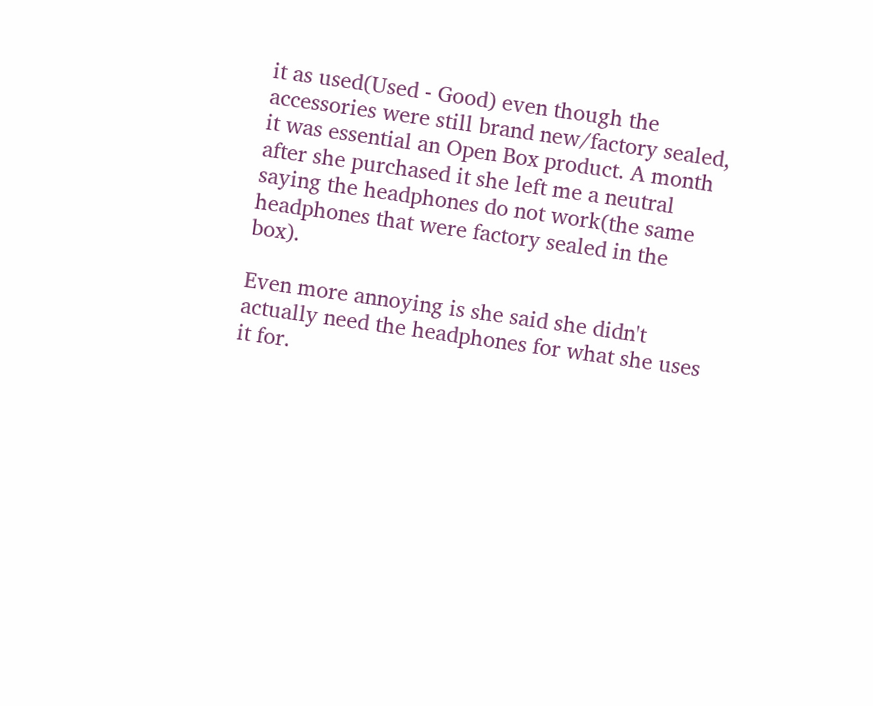it as used(Used - Good) even though the accessories were still brand new/factory sealed, it was essential an Open Box product. A month after she purchased it she left me a neutral saying the headphones do not work(the same headphones that were factory sealed in the box).

Even more annoying is she said she didn't actually need the headphones for what she uses it for.